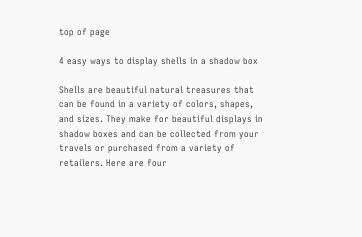top of page

4 easy ways to display shells in a shadow box

Shells are beautiful natural treasures that can be found in a variety of colors, shapes, and sizes. They make for beautiful displays in shadow boxes and can be collected from your travels or purchased from a variety of retailers. Here are four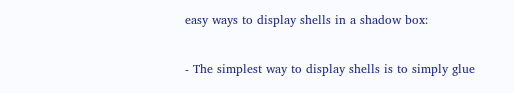easy ways to display shells in a shadow box:

- The simplest way to display shells is to simply glue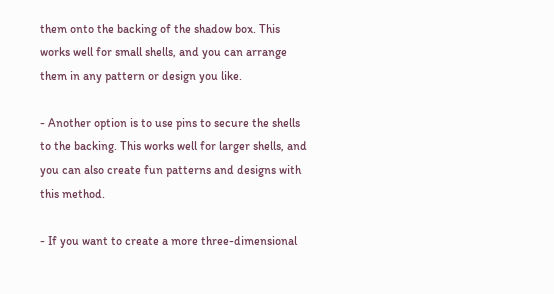them onto the backing of the shadow box. This works well for small shells, and you can arrange them in any pattern or design you like.

- Another option is to use pins to secure the shells to the backing. This works well for larger shells, and you can also create fun patterns and designs with this method.

- If you want to create a more three-dimensional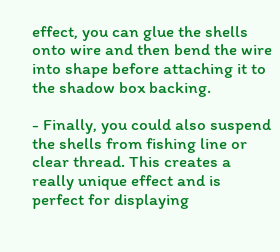effect, you can glue the shells onto wire and then bend the wire into shape before attaching it to the shadow box backing.

- Finally, you could also suspend the shells from fishing line or clear thread. This creates a really unique effect and is perfect for displaying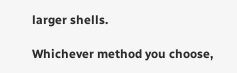larger shells.

Whichever method you choose,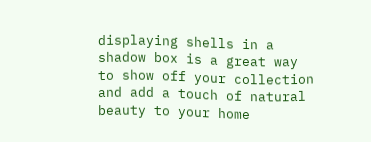displaying shells in a shadow box is a great way to show off your collection and add a touch of natural beauty to your home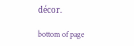décor.

bottom of page